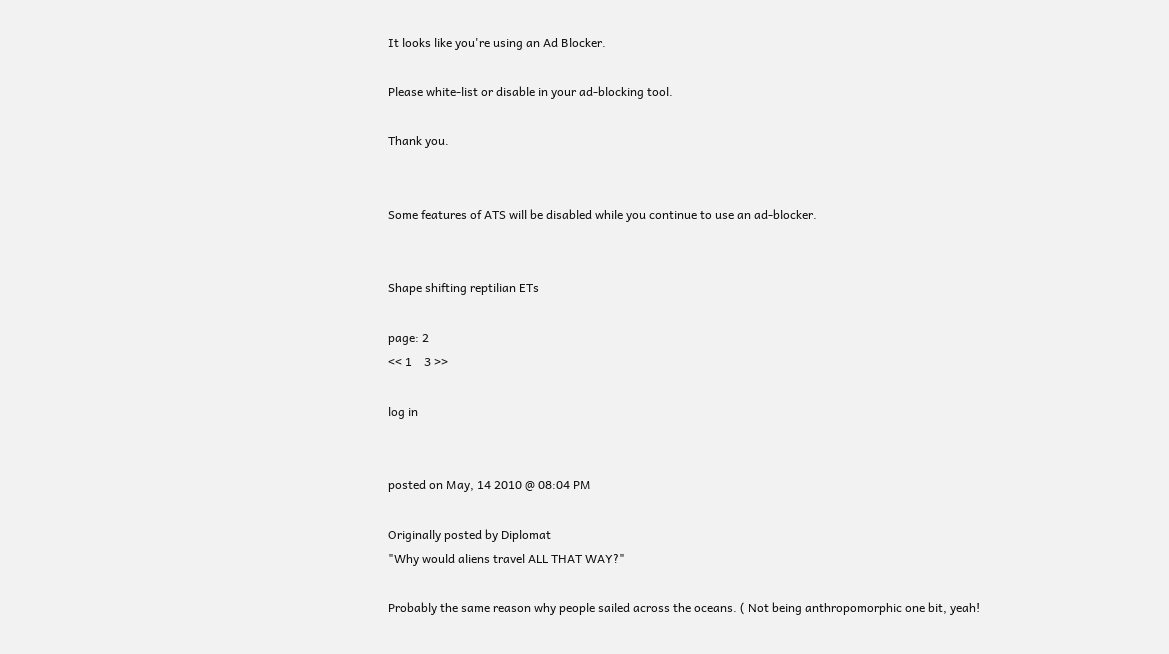It looks like you're using an Ad Blocker.

Please white-list or disable in your ad-blocking tool.

Thank you.


Some features of ATS will be disabled while you continue to use an ad-blocker.


Shape shifting reptilian ETs

page: 2
<< 1    3 >>

log in


posted on May, 14 2010 @ 08:04 PM

Originally posted by Diplomat
"Why would aliens travel ALL THAT WAY?"

Probably the same reason why people sailed across the oceans. ( Not being anthropomorphic one bit, yeah!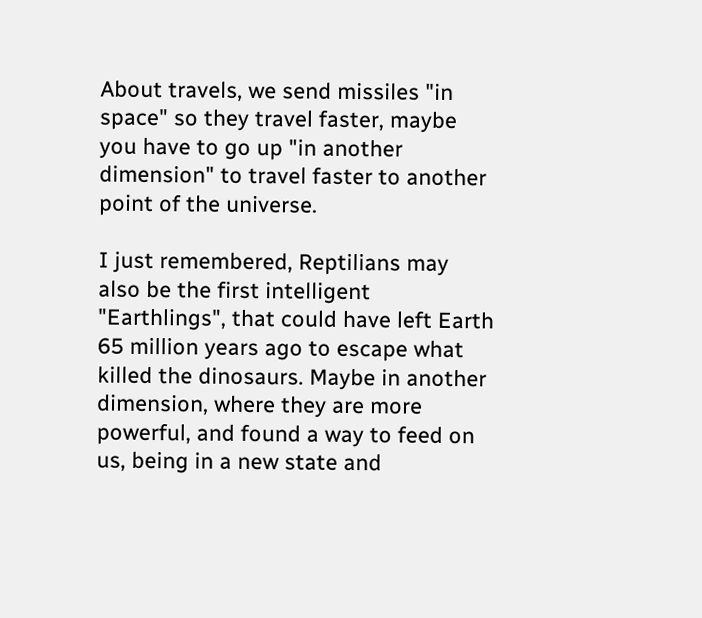About travels, we send missiles "in space" so they travel faster, maybe you have to go up "in another dimension" to travel faster to another point of the universe.

I just remembered, Reptilians may also be the first intelligent "Earthlings", that could have left Earth 65 million years ago to escape what killed the dinosaurs. Maybe in another dimension, where they are more powerful, and found a way to feed on us, being in a new state and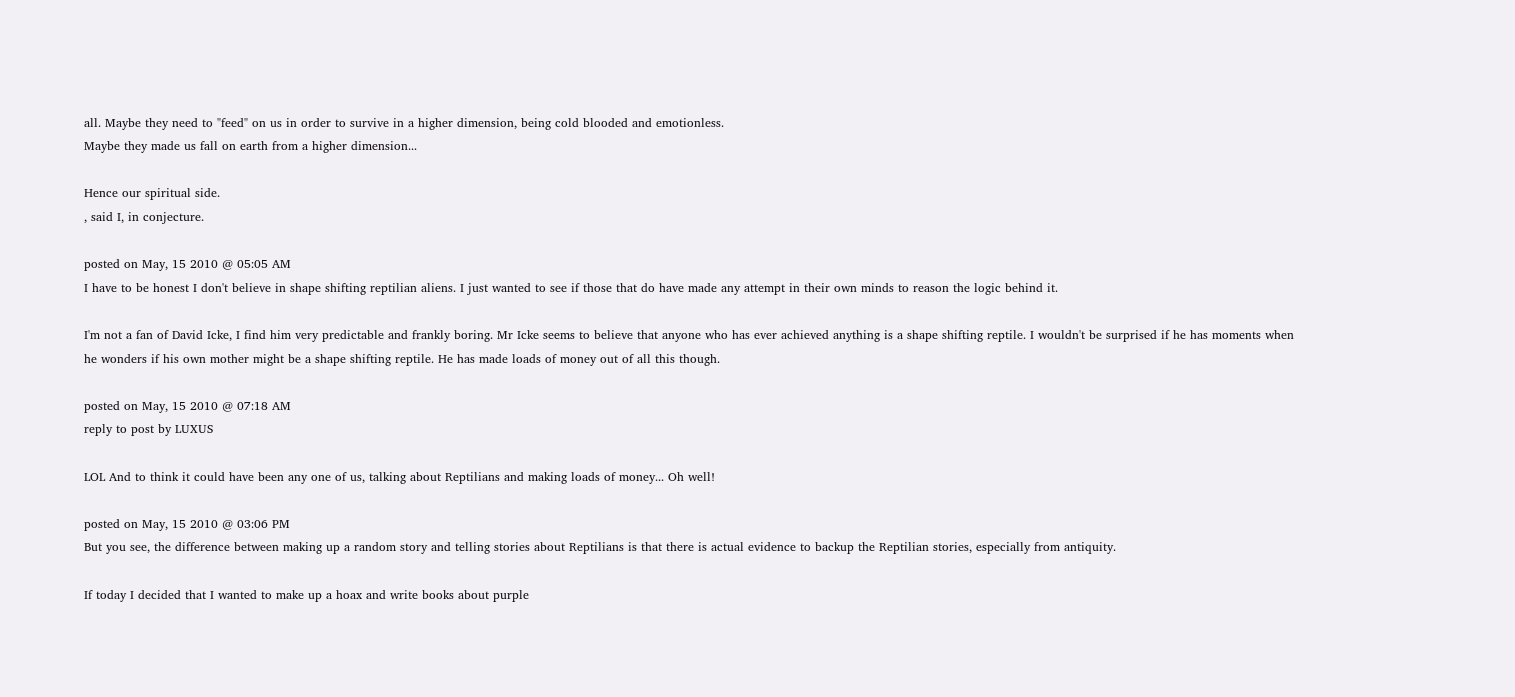all. Maybe they need to "feed" on us in order to survive in a higher dimension, being cold blooded and emotionless.
Maybe they made us fall on earth from a higher dimension...

Hence our spiritual side.
, said I, in conjecture.

posted on May, 15 2010 @ 05:05 AM
I have to be honest I don't believe in shape shifting reptilian aliens. I just wanted to see if those that do have made any attempt in their own minds to reason the logic behind it.

I'm not a fan of David Icke, I find him very predictable and frankly boring. Mr Icke seems to believe that anyone who has ever achieved anything is a shape shifting reptile. I wouldn't be surprised if he has moments when he wonders if his own mother might be a shape shifting reptile. He has made loads of money out of all this though.

posted on May, 15 2010 @ 07:18 AM
reply to post by LUXUS

LOL And to think it could have been any one of us, talking about Reptilians and making loads of money... Oh well!

posted on May, 15 2010 @ 03:06 PM
But you see, the difference between making up a random story and telling stories about Reptilians is that there is actual evidence to backup the Reptilian stories, especially from antiquity.

If today I decided that I wanted to make up a hoax and write books about purple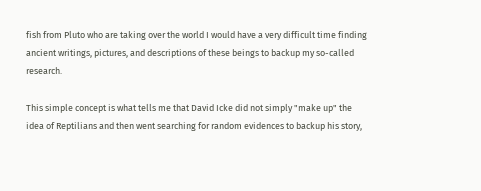fish from Pluto who are taking over the world I would have a very difficult time finding ancient writings, pictures, and descriptions of these beings to backup my so-called research.

This simple concept is what tells me that David Icke did not simply "make up" the idea of Reptilians and then went searching for random evidences to backup his story,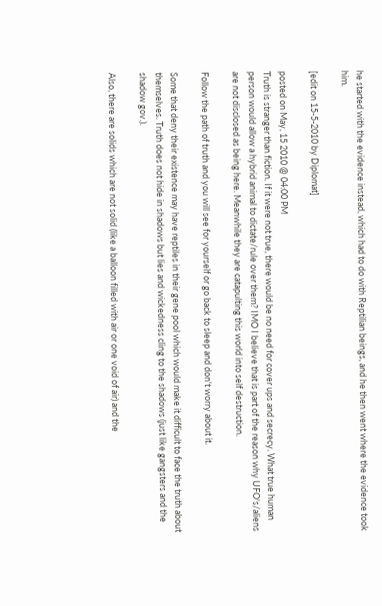he started with the evidence instead, which had to do with Reptilian beings, and he then went where the evidence took him.

[edit on 15-5-2010 by Diplomat]

posted on May, 15 2010 @ 04:00 PM
Truth is stranger than fiction. If it were not true, there would be no need for cover ups and secrecy. What true human person would allow a hybrid animal to dictate/rule over them? IMO I believe that is part of the reason why UFO's/aliens are not disclosed as being here. Meanwhile they are catapulting this world into self destruction.

Follow the path of truth and you will see for yourself or go back to sleep and don't worry about it.

Some that deny their existence may have reptiles in their gene pool which would make it difficult to face the truth about themselves. Truth does not hide in shadows but lies and wickedness cling to the shadows (just like gangsters and the shadow gov.).

Also, there are solids which are not solid (like a balloon filled with air or one void of air) and the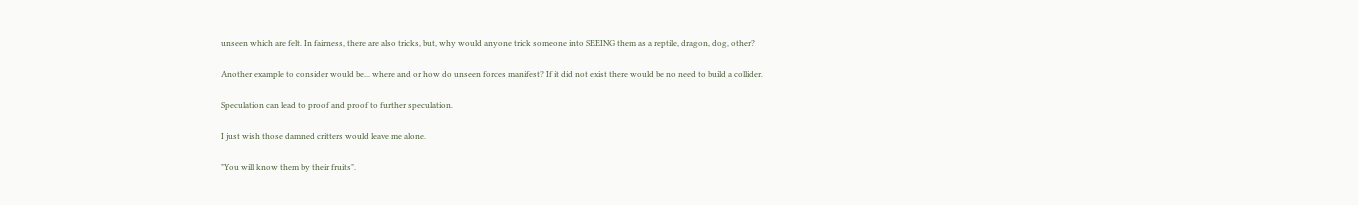unseen which are felt. In fairness, there are also tricks, but, why would anyone trick someone into SEEING them as a reptile, dragon, dog, other?

Another example to consider would be... where and or how do unseen forces manifest? If it did not exist there would be no need to build a collider.

Speculation can lead to proof and proof to further speculation.

I just wish those damned critters would leave me alone.

"You will know them by their fruits".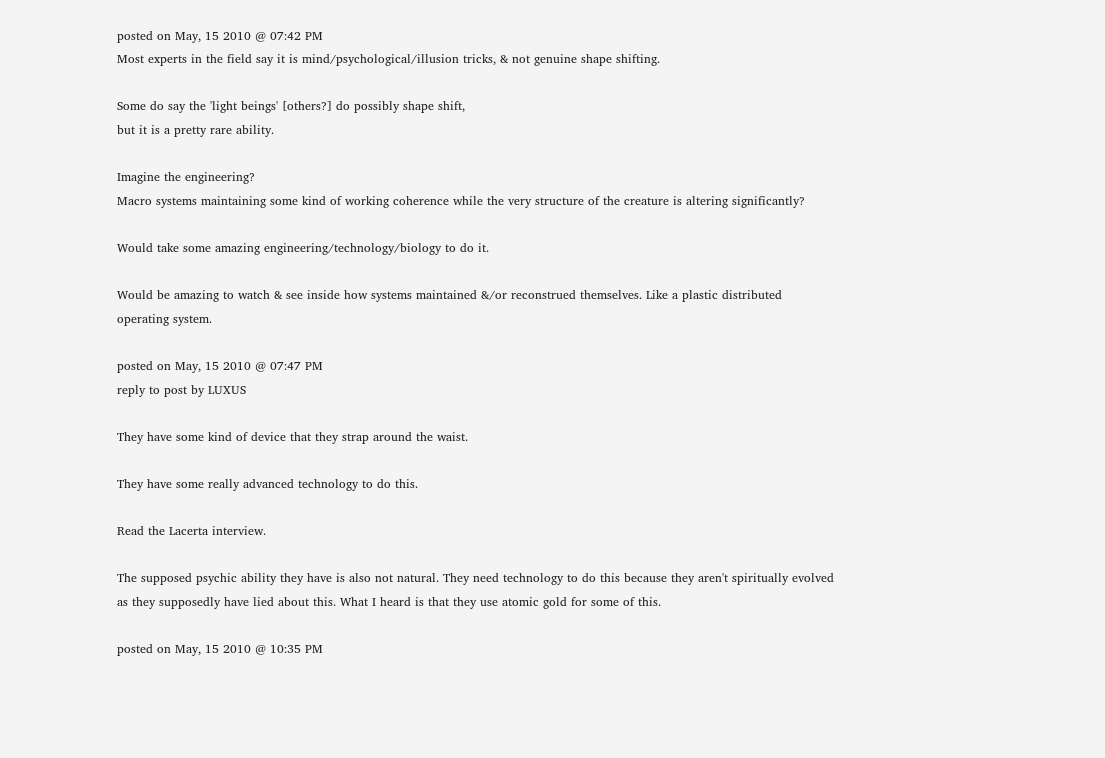posted on May, 15 2010 @ 07:42 PM
Most experts in the field say it is mind/psychological/illusion tricks, & not genuine shape shifting.

Some do say the 'light beings' [others?] do possibly shape shift,
but it is a pretty rare ability.

Imagine the engineering?
Macro systems maintaining some kind of working coherence while the very structure of the creature is altering significantly?

Would take some amazing engineering/technology/biology to do it.

Would be amazing to watch & see inside how systems maintained &/or reconstrued themselves. Like a plastic distributed operating system.

posted on May, 15 2010 @ 07:47 PM
reply to post by LUXUS

They have some kind of device that they strap around the waist.

They have some really advanced technology to do this.

Read the Lacerta interview.

The supposed psychic ability they have is also not natural. They need technology to do this because they aren't spiritually evolved as they supposedly have lied about this. What I heard is that they use atomic gold for some of this.

posted on May, 15 2010 @ 10:35 PM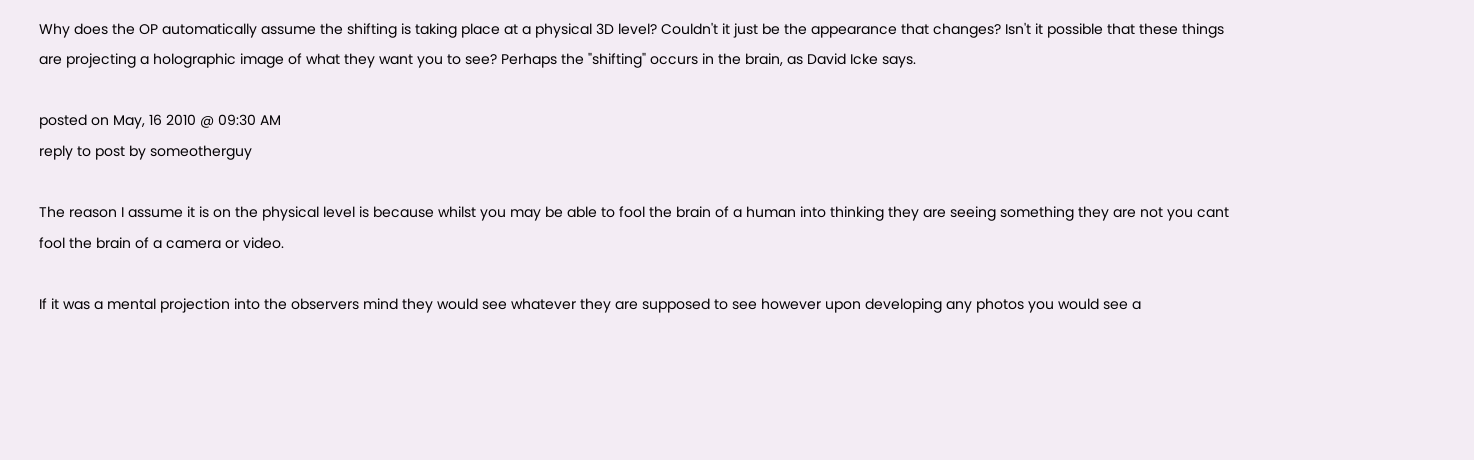Why does the OP automatically assume the shifting is taking place at a physical 3D level? Couldn't it just be the appearance that changes? Isn't it possible that these things are projecting a holographic image of what they want you to see? Perhaps the "shifting" occurs in the brain, as David Icke says.

posted on May, 16 2010 @ 09:30 AM
reply to post by someotherguy

The reason I assume it is on the physical level is because whilst you may be able to fool the brain of a human into thinking they are seeing something they are not you cant fool the brain of a camera or video.

If it was a mental projection into the observers mind they would see whatever they are supposed to see however upon developing any photos you would see a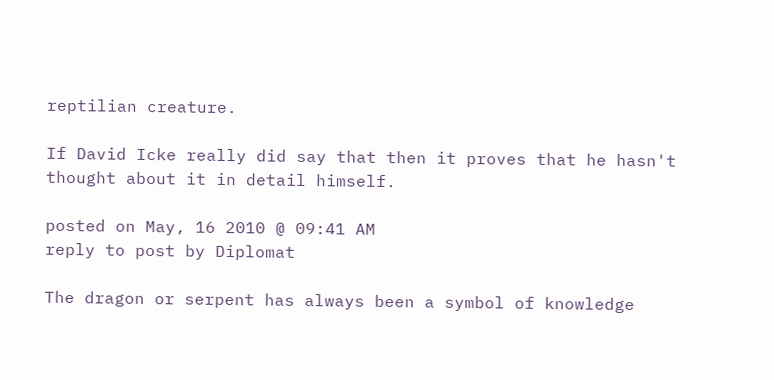reptilian creature.

If David Icke really did say that then it proves that he hasn't thought about it in detail himself.

posted on May, 16 2010 @ 09:41 AM
reply to post by Diplomat

The dragon or serpent has always been a symbol of knowledge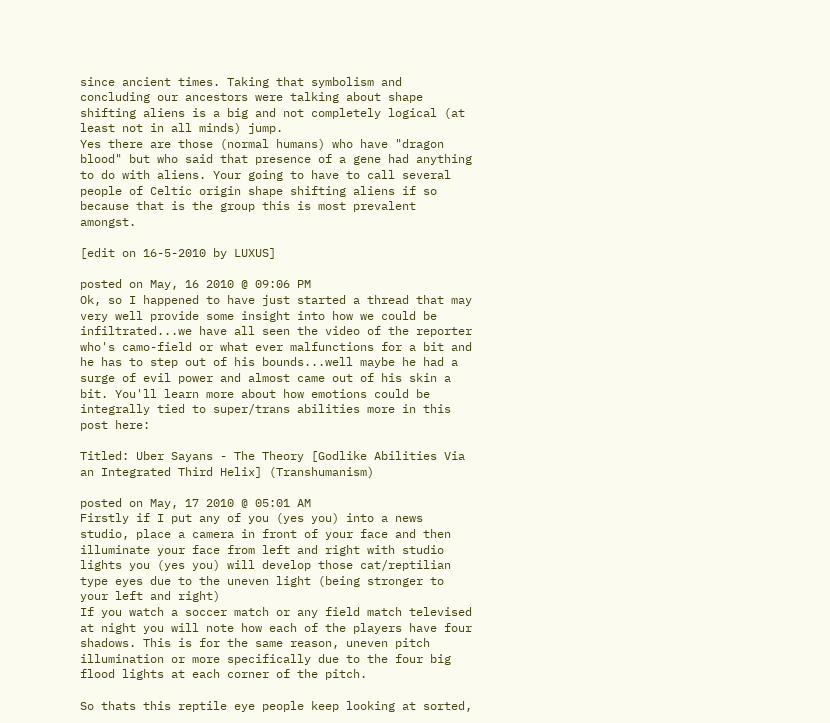since ancient times. Taking that symbolism and concluding our ancestors were talking about shape shifting aliens is a big and not completely logical (at least not in all minds) jump.
Yes there are those (normal humans) who have "dragon blood" but who said that presence of a gene had anything to do with aliens. Your going to have to call several people of Celtic origin shape shifting aliens if so because that is the group this is most prevalent amongst.

[edit on 16-5-2010 by LUXUS]

posted on May, 16 2010 @ 09:06 PM
Ok, so I happened to have just started a thread that may very well provide some insight into how we could be infiltrated...we have all seen the video of the reporter who's camo-field or what ever malfunctions for a bit and he has to step out of his bounds...well maybe he had a surge of evil power and almost came out of his skin a bit. You'll learn more about how emotions could be integrally tied to super/trans abilities more in this post here:

Titled: Uber Sayans - The Theory [Godlike Abilities Via an Integrated Third Helix] (Transhumanism)

posted on May, 17 2010 @ 05:01 AM
Firstly if I put any of you (yes you) into a news studio, place a camera in front of your face and then illuminate your face from left and right with studio lights you (yes you) will develop those cat/reptilian type eyes due to the uneven light (being stronger to your left and right)
If you watch a soccer match or any field match televised at night you will note how each of the players have four shadows. This is for the same reason, uneven pitch illumination or more specifically due to the four big flood lights at each corner of the pitch.

So thats this reptile eye people keep looking at sorted,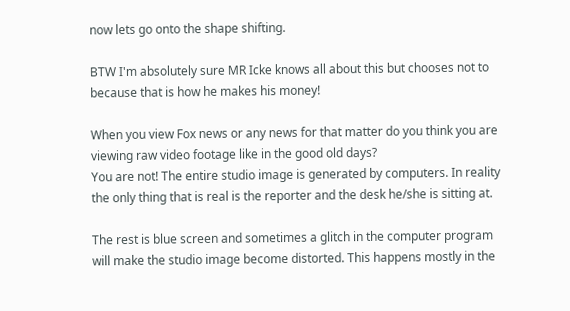now lets go onto the shape shifting.

BTW I'm absolutely sure MR Icke knows all about this but chooses not to because that is how he makes his money!

When you view Fox news or any news for that matter do you think you are viewing raw video footage like in the good old days?
You are not! The entire studio image is generated by computers. In reality the only thing that is real is the reporter and the desk he/she is sitting at.

The rest is blue screen and sometimes a glitch in the computer program will make the studio image become distorted. This happens mostly in the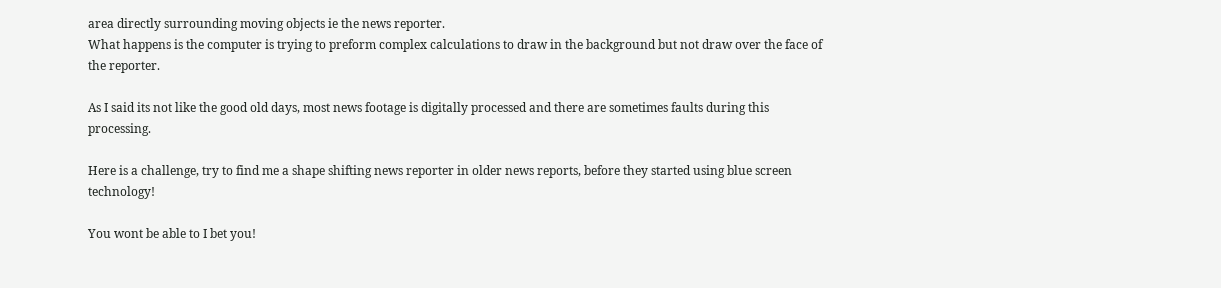area directly surrounding moving objects ie the news reporter.
What happens is the computer is trying to preform complex calculations to draw in the background but not draw over the face of the reporter.

As I said its not like the good old days, most news footage is digitally processed and there are sometimes faults during this processing.

Here is a challenge, try to find me a shape shifting news reporter in older news reports, before they started using blue screen technology!

You wont be able to I bet you!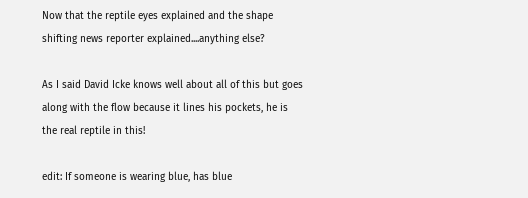Now that the reptile eyes explained and the shape shifting news reporter explained....anything else?

As I said David Icke knows well about all of this but goes along with the flow because it lines his pockets, he is the real reptile in this!

edit: If someone is wearing blue, has blue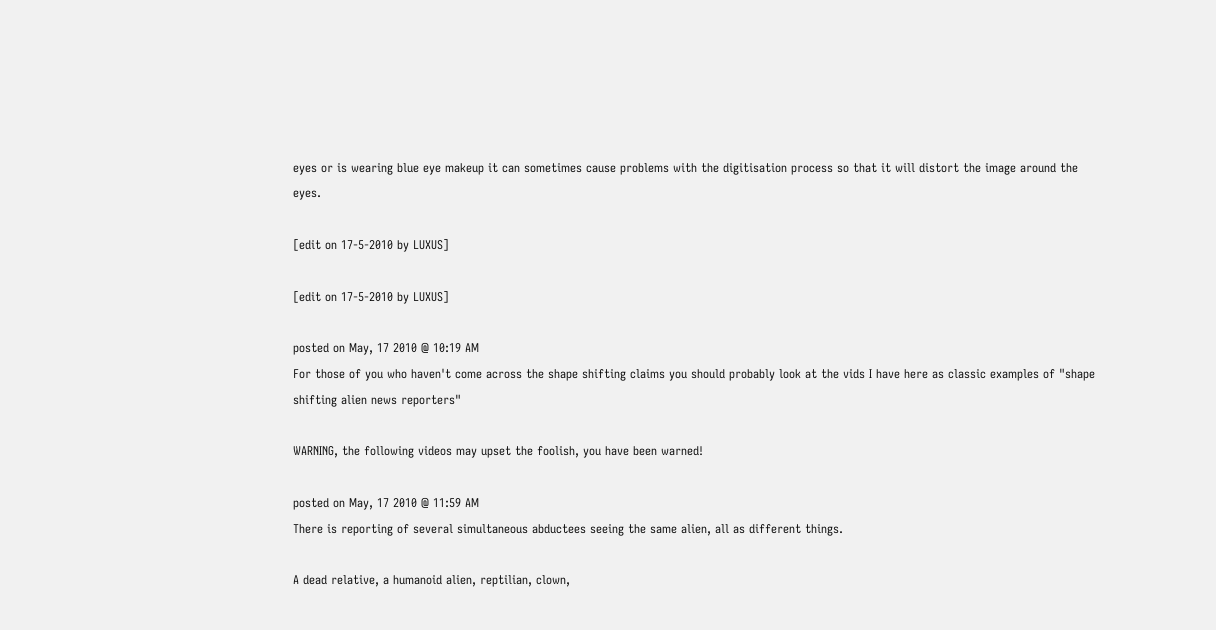eyes or is wearing blue eye makeup it can sometimes cause problems with the digitisation process so that it will distort the image around the eyes.

[edit on 17-5-2010 by LUXUS]

[edit on 17-5-2010 by LUXUS]

posted on May, 17 2010 @ 10:19 AM
For those of you who haven't come across the shape shifting claims you should probably look at the vids I have here as classic examples of "shape shifting alien news reporters"

WARNING, the following videos may upset the foolish, you have been warned!

posted on May, 17 2010 @ 11:59 AM
There is reporting of several simultaneous abductees seeing the same alien, all as different things.

A dead relative, a humanoid alien, reptilian, clown,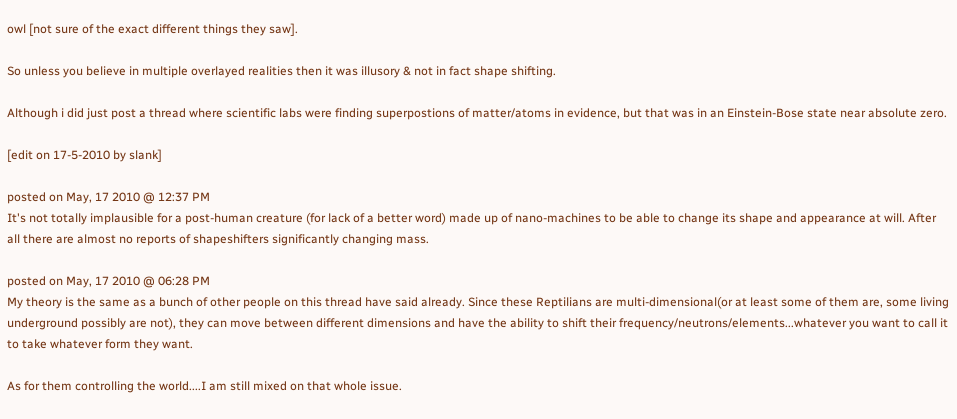owl [not sure of the exact different things they saw].

So unless you believe in multiple overlayed realities then it was illusory & not in fact shape shifting.

Although i did just post a thread where scientific labs were finding superpostions of matter/atoms in evidence, but that was in an Einstein-Bose state near absolute zero.

[edit on 17-5-2010 by slank]

posted on May, 17 2010 @ 12:37 PM
It's not totally implausible for a post-human creature (for lack of a better word) made up of nano-machines to be able to change its shape and appearance at will. After all there are almost no reports of shapeshifters significantly changing mass.

posted on May, 17 2010 @ 06:28 PM
My theory is the same as a bunch of other people on this thread have said already. Since these Reptilians are multi-dimensional(or at least some of them are, some living underground possibly are not), they can move between different dimensions and have the ability to shift their frequency/neutrons/elements...whatever you want to call it to take whatever form they want.

As for them controlling the world....I am still mixed on that whole issue.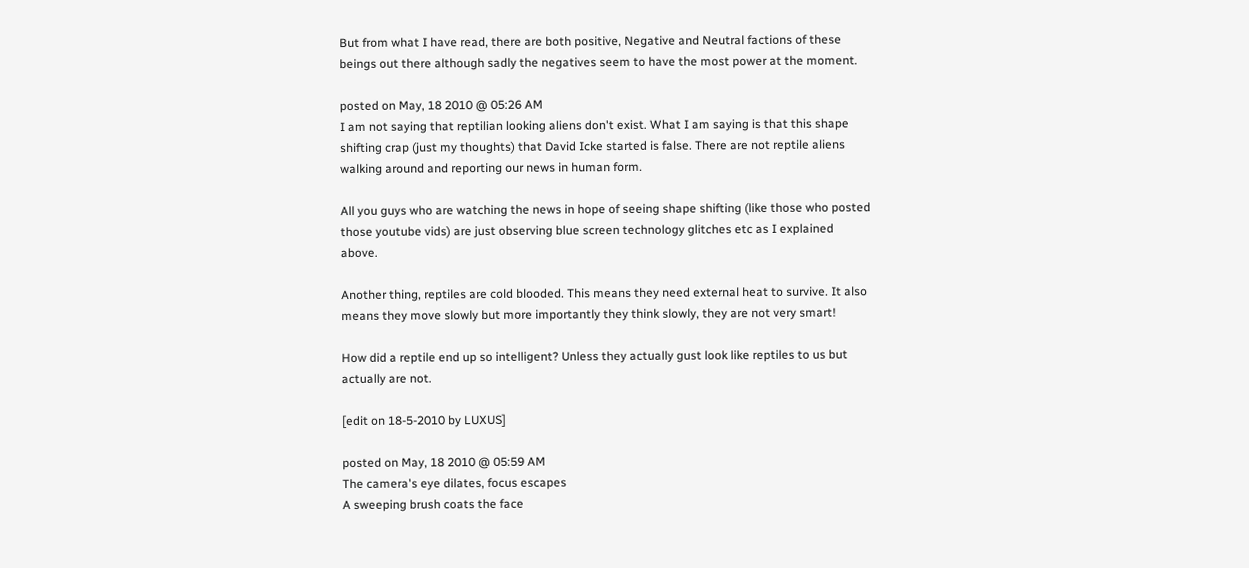But from what I have read, there are both positive, Negative and Neutral factions of these beings out there although sadly the negatives seem to have the most power at the moment.

posted on May, 18 2010 @ 05:26 AM
I am not saying that reptilian looking aliens don't exist. What I am saying is that this shape shifting crap (just my thoughts) that David Icke started is false. There are not reptile aliens walking around and reporting our news in human form.

All you guys who are watching the news in hope of seeing shape shifting (like those who posted those youtube vids) are just observing blue screen technology glitches etc as I explained above.

Another thing, reptiles are cold blooded. This means they need external heat to survive. It also means they move slowly but more importantly they think slowly, they are not very smart!

How did a reptile end up so intelligent? Unless they actually gust look like reptiles to us but actually are not.

[edit on 18-5-2010 by LUXUS]

posted on May, 18 2010 @ 05:59 AM
The camera's eye dilates, focus escapes
A sweeping brush coats the face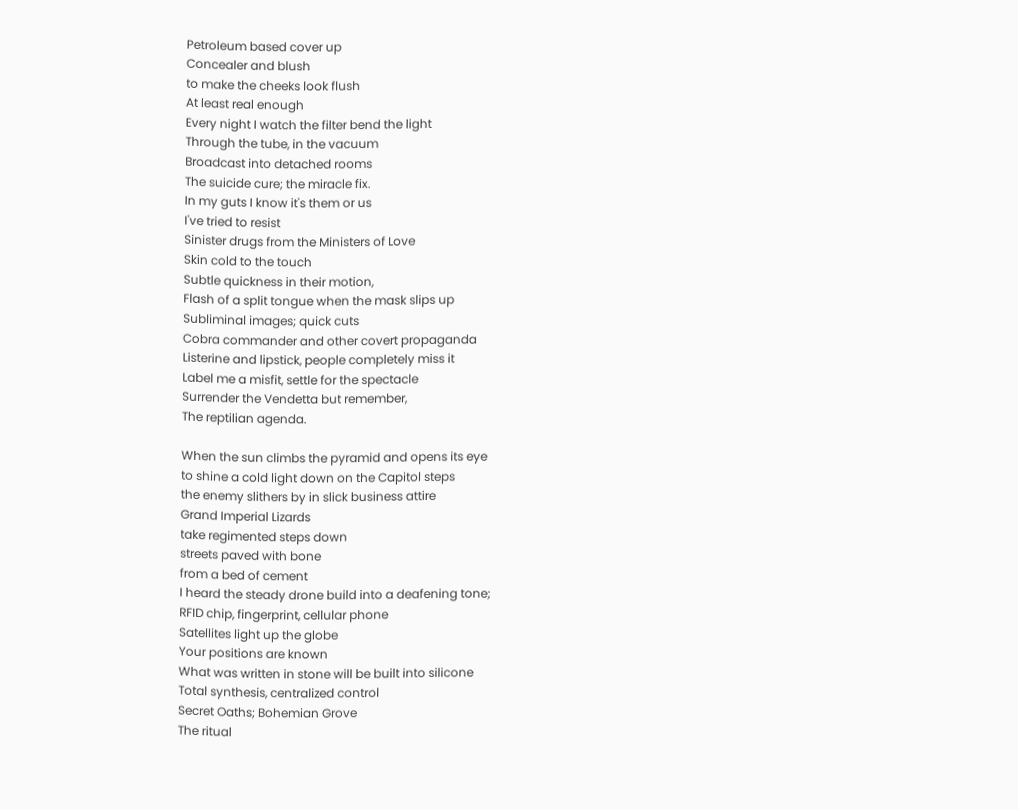Petroleum based cover up
Concealer and blush
to make the cheeks look flush
At least real enough
Every night I watch the filter bend the light
Through the tube, in the vacuum
Broadcast into detached rooms
The suicide cure; the miracle fix.
In my guts I know it's them or us
I've tried to resist
Sinister drugs from the Ministers of Love
Skin cold to the touch
Subtle quickness in their motion,
Flash of a split tongue when the mask slips up
Subliminal images; quick cuts
Cobra commander and other covert propaganda
Listerine and lipstick, people completely miss it
Label me a misfit, settle for the spectacle
Surrender the Vendetta but remember,
The reptilian agenda.

When the sun climbs the pyramid and opens its eye
to shine a cold light down on the Capitol steps
the enemy slithers by in slick business attire
Grand Imperial Lizards
take regimented steps down
streets paved with bone
from a bed of cement
I heard the steady drone build into a deafening tone;
RFID chip, fingerprint, cellular phone
Satellites light up the globe
Your positions are known
What was written in stone will be built into silicone
Total synthesis, centralized control
Secret Oaths; Bohemian Grove
The ritual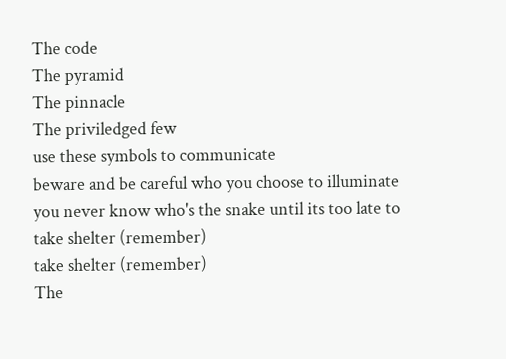The code
The pyramid
The pinnacle
The priviledged few
use these symbols to communicate
beware and be careful who you choose to illuminate
you never know who's the snake until its too late to
take shelter (remember)
take shelter (remember)
The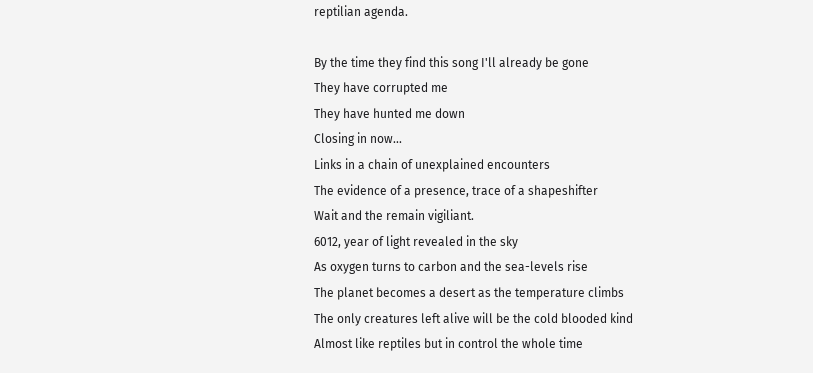reptilian agenda.

By the time they find this song I'll already be gone
They have corrupted me
They have hunted me down
Closing in now...
Links in a chain of unexplained encounters
The evidence of a presence, trace of a shapeshifter
Wait and the remain vigiliant.
6012, year of light revealed in the sky
As oxygen turns to carbon and the sea-levels rise
The planet becomes a desert as the temperature climbs
The only creatures left alive will be the cold blooded kind
Almost like reptiles but in control the whole time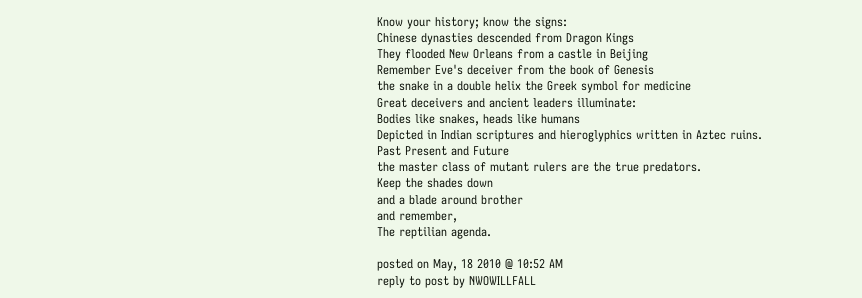Know your history; know the signs:
Chinese dynasties descended from Dragon Kings
They flooded New Orleans from a castle in Beijing
Remember Eve's deceiver from the book of Genesis
the snake in a double helix the Greek symbol for medicine
Great deceivers and ancient leaders illuminate:
Bodies like snakes, heads like humans
Depicted in Indian scriptures and hieroglyphics written in Aztec ruins.
Past Present and Future
the master class of mutant rulers are the true predators.
Keep the shades down
and a blade around brother
and remember,
The reptilian agenda.

posted on May, 18 2010 @ 10:52 AM
reply to post by NWOWILLFALL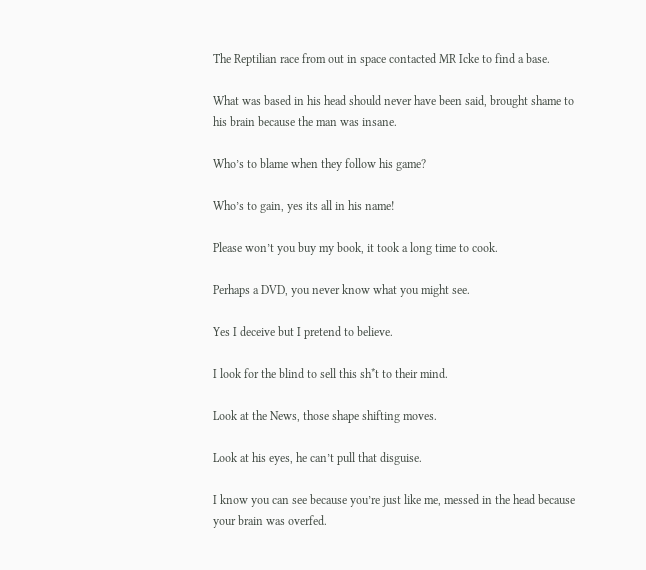The Reptilian race from out in space contacted MR Icke to find a base.

What was based in his head should never have been said, brought shame to his brain because the man was insane.

Who’s to blame when they follow his game?

Who’s to gain, yes its all in his name!

Please won’t you buy my book, it took a long time to cook.

Perhaps a DVD, you never know what you might see.

Yes I deceive but I pretend to believe.

I look for the blind to sell this sh*t to their mind.

Look at the News, those shape shifting moves.

Look at his eyes, he can’t pull that disguise.

I know you can see because you’re just like me, messed in the head because your brain was overfed.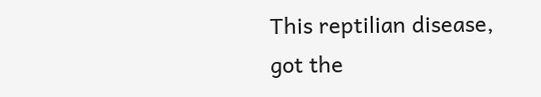This reptilian disease, got the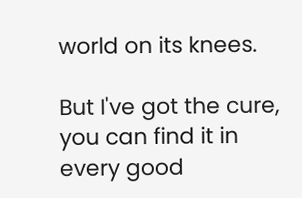world on its knees.

But I've got the cure, you can find it in every good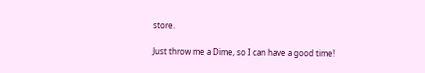store.

Just throw me a Dime, so I can have a good time!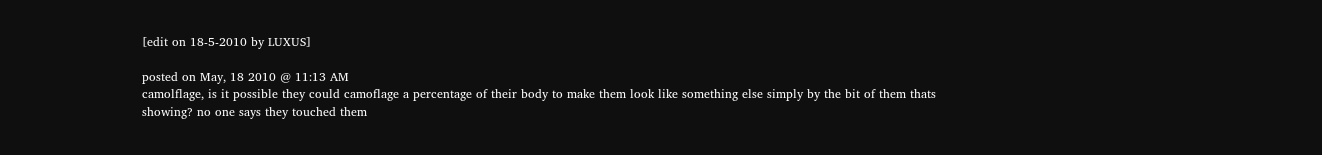[edit on 18-5-2010 by LUXUS]

posted on May, 18 2010 @ 11:13 AM
camolflage, is it possible they could camoflage a percentage of their body to make them look like something else simply by the bit of them thats showing? no one says they touched them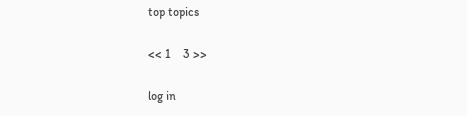top topics

<< 1    3 >>

log in